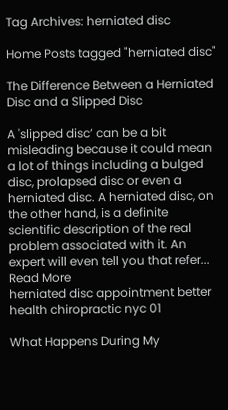Tag Archives: herniated disc

Home Posts tagged "herniated disc"

The Difference Between a Herniated Disc and a Slipped Disc

A 'slipped disc’ can be a bit misleading because it could mean a lot of things including a bulged disc, prolapsed disc or even a herniated disc. A herniated disc, on the other hand, is a definite scientific description of the real problem associated with it. An expert will even tell you that refer...
Read More
herniated disc appointment better health chiropractic nyc 01

What Happens During My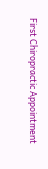First Chiropractic Appointment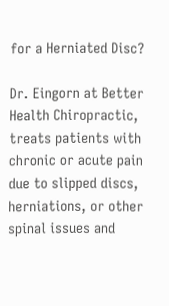for a Herniated Disc?

Dr. Eingorn at Better Health Chiropractic, treats patients with chronic or acute pain due to slipped discs, herniations, or other spinal issues and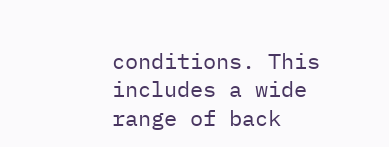conditions. This includes a wide range of back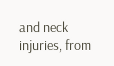and neck injuries, from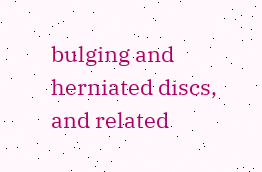bulging and herniated discs, and related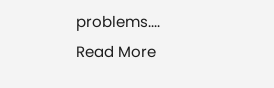problems....
Read More